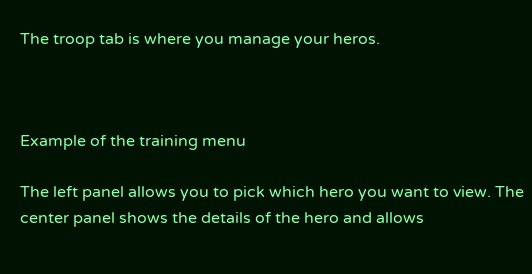The troop tab is where you manage your heros.



Example of the training menu

The left panel allows you to pick which hero you want to view. The center panel shows the details of the hero and allows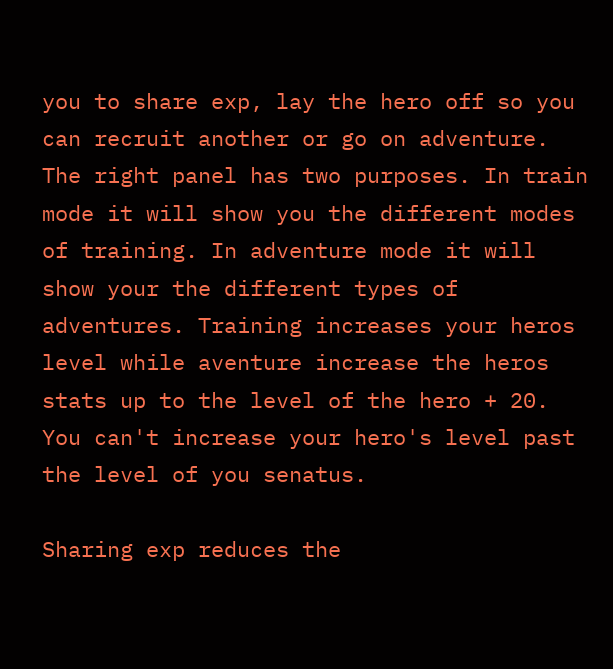you to share exp, lay the hero off so you can recruit another or go on adventure. The right panel has two purposes. In train mode it will show you the different modes of training. In adventure mode it will show your the different types of adventures. Training increases your heros level while aventure increase the heros stats up to the level of the hero + 20. You can't increase your hero's level past the level of you senatus.

Sharing exp reduces the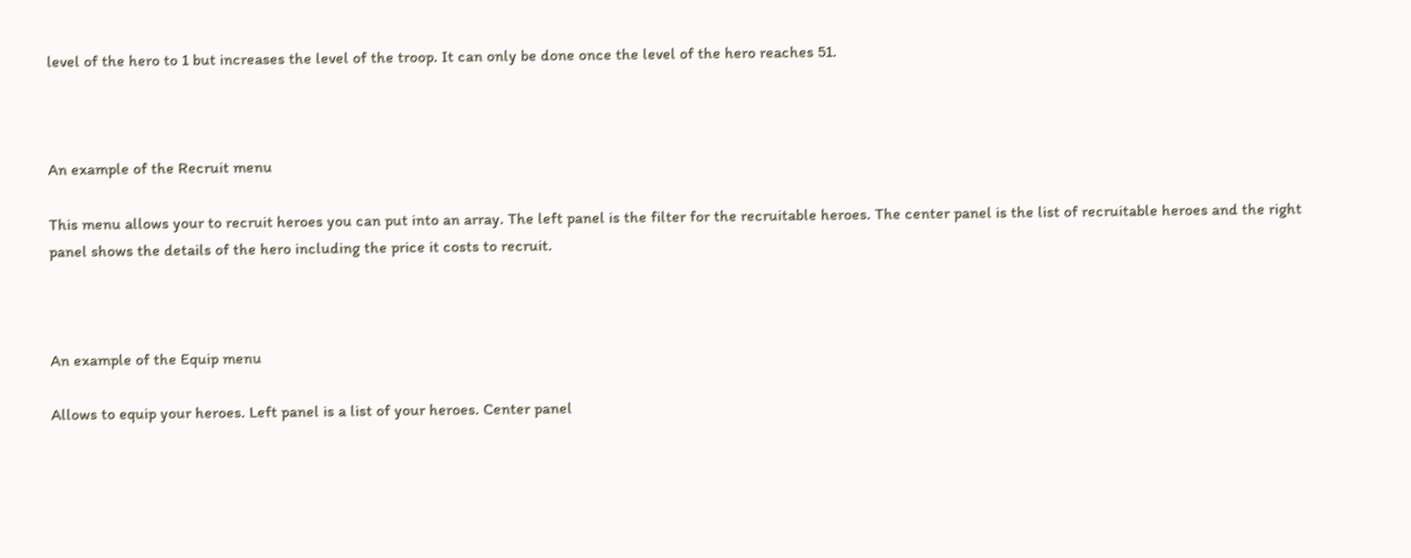level of the hero to 1 but increases the level of the troop. It can only be done once the level of the hero reaches 51.



An example of the Recruit menu

This menu allows your to recruit heroes you can put into an array. The left panel is the filter for the recruitable heroes. The center panel is the list of recruitable heroes and the right panel shows the details of the hero including the price it costs to recruit.



An example of the Equip menu

Allows to equip your heroes. Left panel is a list of your heroes. Center panel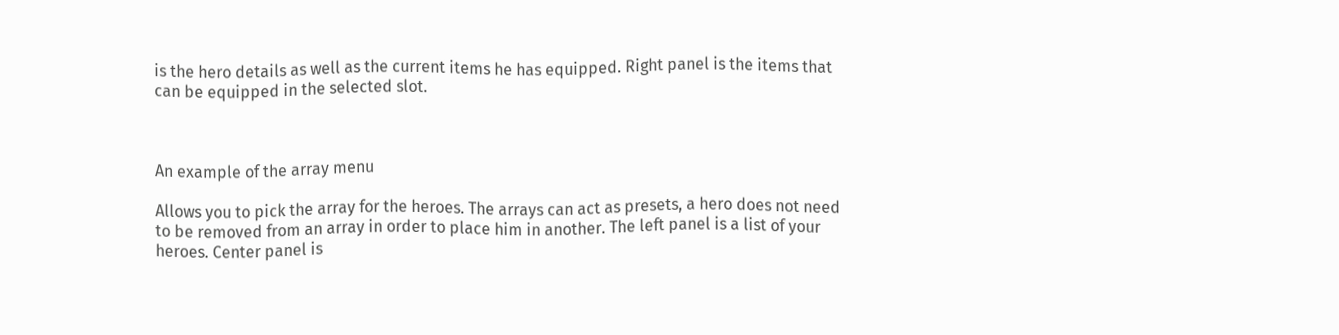is the hero details as well as the current items he has equipped. Right panel is the items that can be equipped in the selected slot.



An example of the array menu

Allows you to pick the array for the heroes. The arrays can act as presets, a hero does not need to be removed from an array in order to place him in another. The left panel is a list of your heroes. Center panel is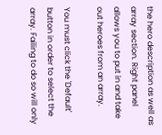the hero description as well as array section. Right panel allows you to put in and take out heroes from an array.

You must click the 'Default' button in order to select the array. Failing to do so will only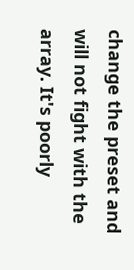change the preset and will not fight with the array. It's poorly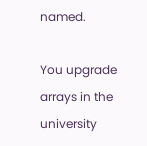named.

You upgrade arrays in the university